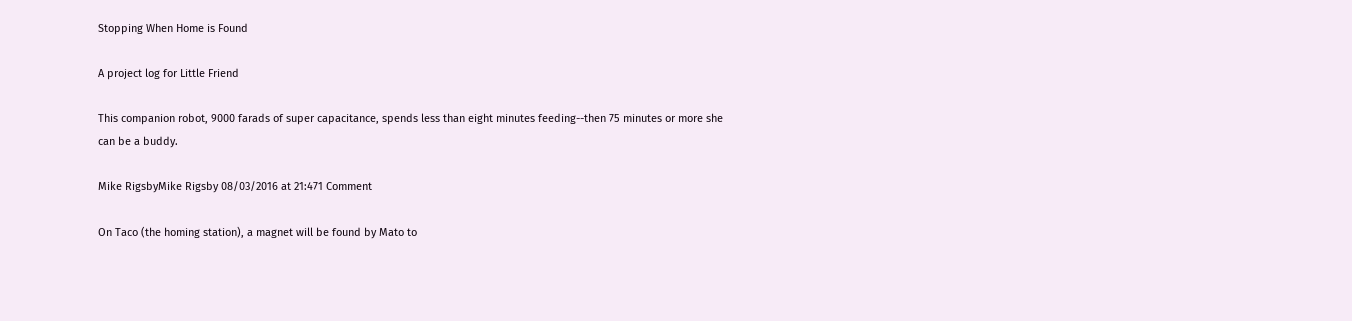Stopping When Home is Found

A project log for Little Friend

This companion robot, 9000 farads of super capacitance, spends less than eight minutes feeding--then 75 minutes or more she can be a buddy.

Mike RigsbyMike Rigsby 08/03/2016 at 21:471 Comment

On Taco (the homing station), a magnet will be found by Mato to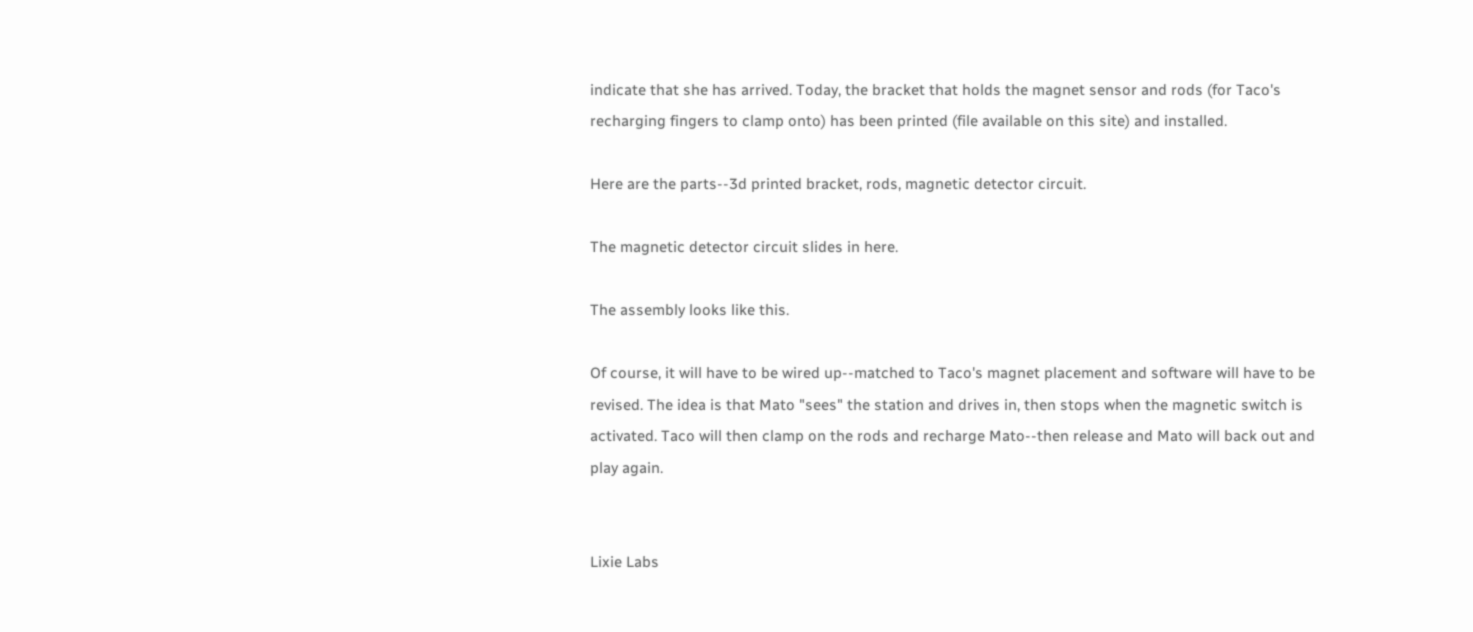indicate that she has arrived. Today, the bracket that holds the magnet sensor and rods (for Taco's recharging fingers to clamp onto) has been printed (file available on this site) and installed.

Here are the parts--3d printed bracket, rods, magnetic detector circuit.

The magnetic detector circuit slides in here.

The assembly looks like this.

Of course, it will have to be wired up--matched to Taco's magnet placement and software will have to be revised. The idea is that Mato "sees" the station and drives in, then stops when the magnetic switch is activated. Taco will then clamp on the rods and recharge Mato--then release and Mato will back out and play again.


Lixie Labs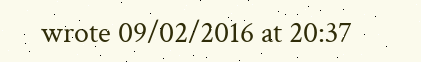wrote 09/02/2016 at 20:37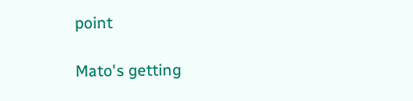point

Mato's getting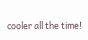cooler all the time!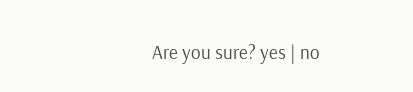Are you sure? yes | no